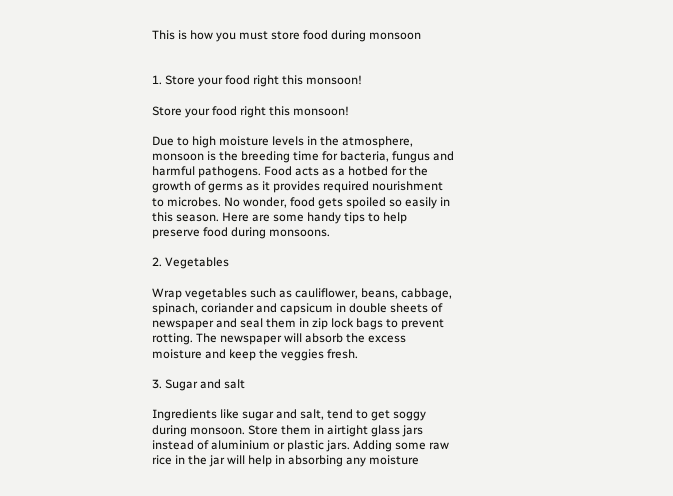This is how you must store food during monsoon


1. Store your food right this monsoon!

Store your food right this monsoon!

Due to high moisture levels in the atmosphere, monsoon is the breeding time for bacteria, fungus and harmful pathogens. Food acts as a hotbed for the growth of germs as it provides required nourishment to microbes. No wonder, food gets spoiled so easily in this season. Here are some handy tips to help preserve food during monsoons.

2. Vegetables

Wrap vegetables such as cauliflower, beans, cabbage, spinach, coriander and capsicum in double sheets of newspaper and seal them in zip lock bags to prevent rotting. The newspaper will absorb the excess moisture and keep the veggies fresh.

3. Sugar and salt

Ingredients like sugar and salt, tend to get soggy during monsoon. Store them in airtight glass jars instead of aluminium or plastic jars. Adding some raw rice in the jar will help in absorbing any moisture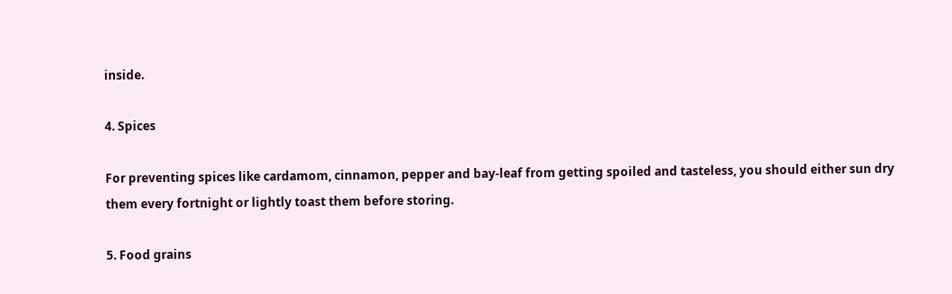inside.

4. Spices

For preventing spices like cardamom, cinnamon, pepper and bay-leaf from getting spoiled and tasteless, you should either sun dry them every fortnight or lightly toast them before storing.

5. Food grains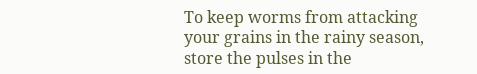To keep worms from attacking your grains in the rainy season, store the pulses in the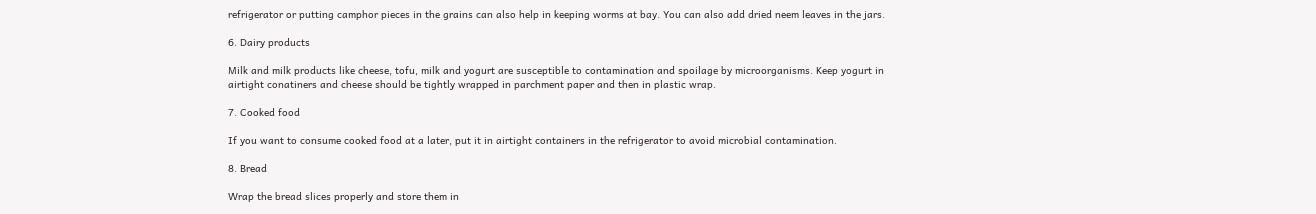refrigerator or putting camphor pieces in the grains can also help in keeping worms at bay. You can also add dried neem leaves in the jars.

6. Dairy products

Milk and milk products like cheese, tofu, milk and yogurt are susceptible to contamination and spoilage by microorganisms. Keep yogurt in airtight conatiners and cheese should be tightly wrapped in parchment paper and then in plastic wrap.

7. Cooked food

If you want to consume cooked food at a later, put it in airtight containers in the refrigerator to avoid microbial contamination.

8. Bread

Wrap the bread slices properly and store them in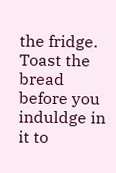the fridge. Toast the bread before you induldge in it to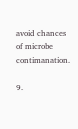avoid chances of microbe contimanation.

9.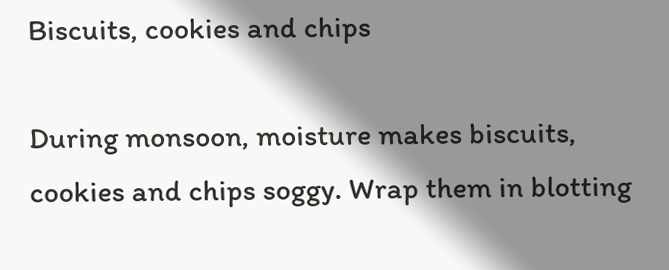Biscuits, cookies and chips

During monsoon, moisture makes biscuits, cookies and chips soggy. Wrap them in blotting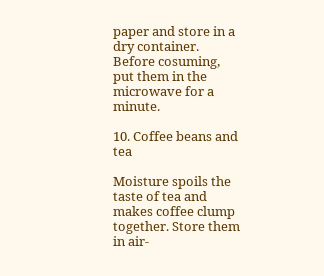paper and store in a dry container. Before cosuming, put them in the microwave for a minute.

10. Coffee beans and tea

Moisture spoils the taste of tea and makes coffee clump together. Store them in air-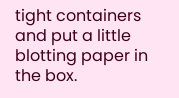tight containers and put a little blotting paper in the box.